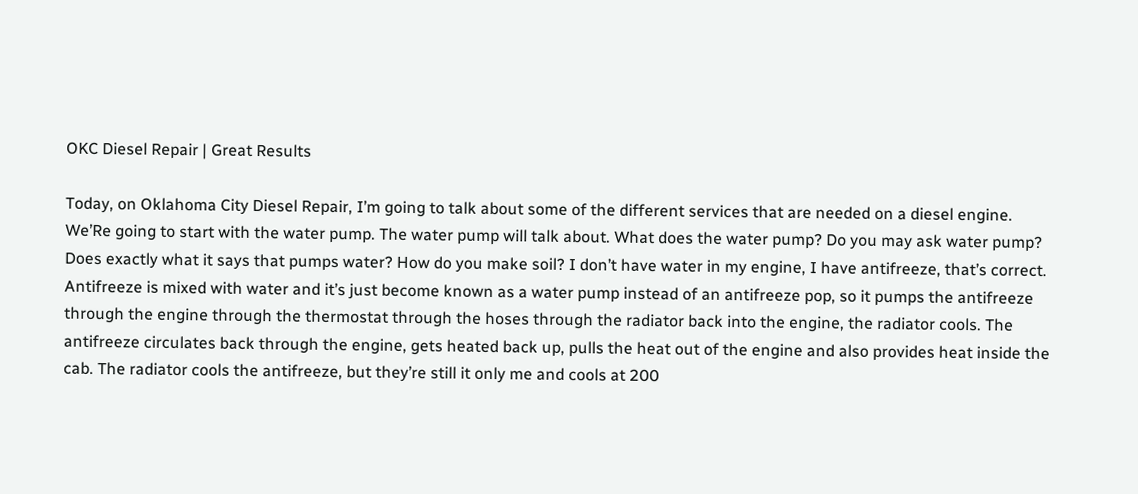OKC Diesel Repair | Great Results

Today, on Oklahoma City Diesel Repair, I’m going to talk about some of the different services that are needed on a diesel engine. We’Re going to start with the water pump. The water pump will talk about. What does the water pump? Do you may ask water pump? Does exactly what it says that pumps water? How do you make soil? I don’t have water in my engine, I have antifreeze, that’s correct. Antifreeze is mixed with water and it’s just become known as a water pump instead of an antifreeze pop, so it pumps the antifreeze through the engine through the thermostat through the hoses through the radiator back into the engine, the radiator cools. The antifreeze circulates back through the engine, gets heated back up, pulls the heat out of the engine and also provides heat inside the cab. The radiator cools the antifreeze, but they’re still it only me and cools at 200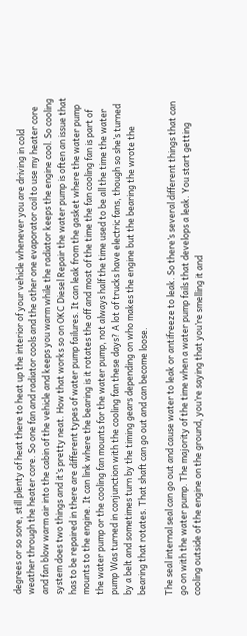degrees or so sore, still plenty of heat there to heat up the interior of your vehicle whenever you are driving in cold weather through the heater core. So one fan and radiator cools and the other one evaporator coil to use my heater core and fan blow warm air into the cabin of the vehicle and keeps you warm while the radiator keeps the engine cool. So cooling system does two things and it’s pretty neat. How that works so on OKC Diesel Repair the water pump is often an issue that has to be repaired in there are different types of water pump failures. It can leak from the gasket where the water pump mounts to the engine. It can link where the bearing is it rotates the off and most of the time the fan cooling fan is part of the water pump or the cooling fan mounts for the water pump, not always half the time used to be all the time the water pump Was turned in conjunction with the cooling fan these days? A lot of trucks have electric fans, though so she’s turned by a belt and sometimes turn by the timing gears depending on who makes the engine but the bearing the wrote the bearing that rotates. That shaft can go out and can become loose.

The seal internal seal can go out and cause water to leak or antifreeze to leak. So there’s several different things that can go on with the water pump. The majority of the time when a water pump fails that develops a leak. You start getting cooling outside of the engine on the ground, you’re saying that you’re smelling it and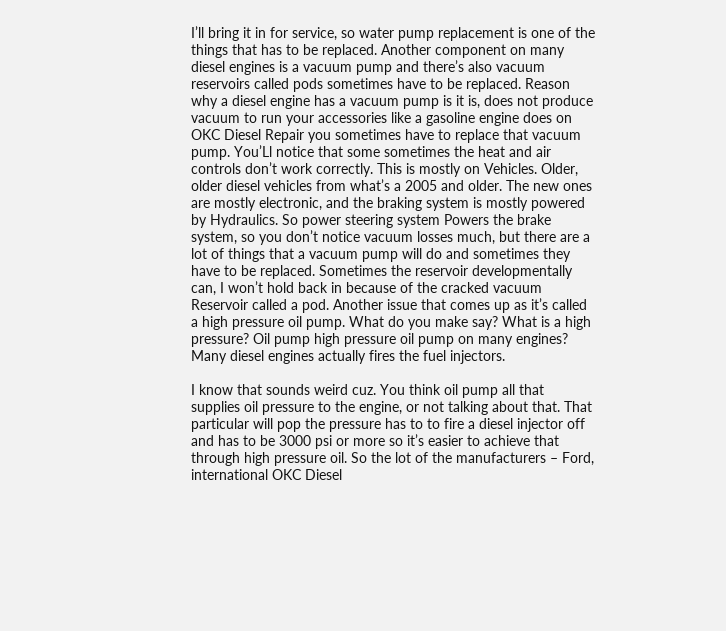I’ll bring it in for service, so water pump replacement is one of the things that has to be replaced. Another component on many diesel engines is a vacuum pump and there’s also vacuum reservoirs called pods sometimes have to be replaced. Reason why a diesel engine has a vacuum pump is it is, does not produce vacuum to run your accessories like a gasoline engine does on OKC Diesel Repair you sometimes have to replace that vacuum pump. You’Ll notice that some sometimes the heat and air controls don’t work correctly. This is mostly on Vehicles. Older, older diesel vehicles from what’s a 2005 and older. The new ones are mostly electronic, and the braking system is mostly powered by Hydraulics. So power steering system Powers the brake system, so you don’t notice vacuum losses much, but there are a lot of things that a vacuum pump will do and sometimes they have to be replaced. Sometimes the reservoir developmentally can, I won’t hold back in because of the cracked vacuum Reservoir called a pod. Another issue that comes up as it’s called a high pressure oil pump. What do you make say? What is a high pressure? Oil pump high pressure oil pump on many engines? Many diesel engines actually fires the fuel injectors.

I know that sounds weird cuz. You think oil pump all that supplies oil pressure to the engine, or not talking about that. That particular will pop the pressure has to to fire a diesel injector off and has to be 3000 psi or more so it’s easier to achieve that through high pressure oil. So the lot of the manufacturers – Ford, international OKC Diesel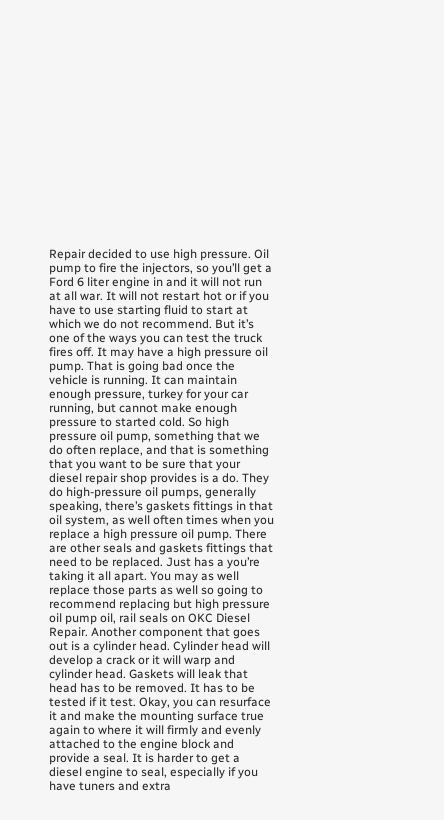Repair decided to use high pressure. Oil pump to fire the injectors, so you’ll get a Ford 6 liter engine in and it will not run at all war. It will not restart hot or if you have to use starting fluid to start at which we do not recommend. But it’s one of the ways you can test the truck fires off. It may have a high pressure oil pump. That is going bad once the vehicle is running. It can maintain enough pressure, turkey for your car running, but cannot make enough pressure to started cold. So high pressure oil pump, something that we do often replace, and that is something that you want to be sure that your diesel repair shop provides is a do. They do high-pressure oil pumps, generally speaking, there’s gaskets fittings in that oil system, as well often times when you replace a high pressure oil pump. There are other seals and gaskets fittings that need to be replaced. Just has a you’re taking it all apart. You may as well replace those parts as well so going to recommend replacing but high pressure oil pump oil, rail seals on OKC Diesel Repair. Another component that goes out is a cylinder head. Cylinder head will develop a crack or it will warp and cylinder head. Gaskets will leak that head has to be removed. It has to be tested if it test. Okay, you can resurface it and make the mounting surface true again to where it will firmly and evenly attached to the engine block and provide a seal. It is harder to get a diesel engine to seal, especially if you have tuners and extra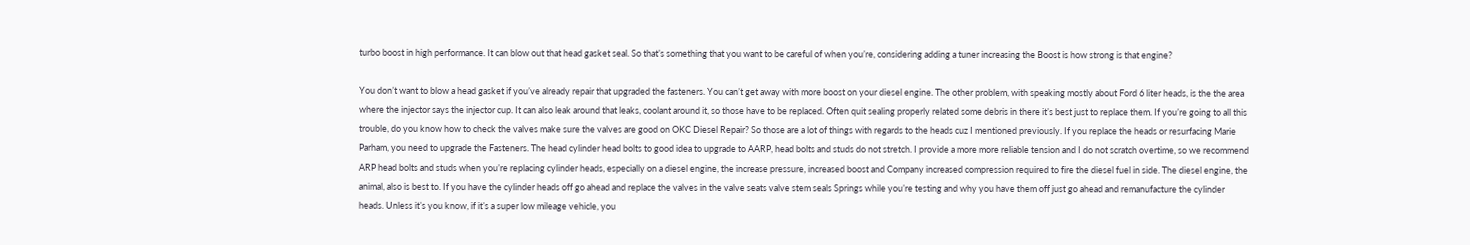turbo boost in high performance. It can blow out that head gasket seal. So that’s something that you want to be careful of when you’re, considering adding a tuner increasing the Boost is how strong is that engine?

You don’t want to blow a head gasket if you’ve already repair that upgraded the fasteners. You can’t get away with more boost on your diesel engine. The other problem, with speaking mostly about Ford 6 liter heads, is the the area where the injector says the injector cup. It can also leak around that leaks, coolant around it, so those have to be replaced. Often quit sealing properly related some debris in there it’s best just to replace them. If you’re going to all this trouble, do you know how to check the valves make sure the valves are good on OKC Diesel Repair? So those are a lot of things with regards to the heads cuz I mentioned previously. If you replace the heads or resurfacing Marie Parham, you need to upgrade the Fasteners. The head cylinder head bolts to good idea to upgrade to AARP, head bolts and studs do not stretch. I provide a more more reliable tension and I do not scratch overtime, so we recommend ARP head bolts and studs when you’re replacing cylinder heads, especially on a diesel engine, the increase pressure, increased boost and Company increased compression required to fire the diesel fuel in side. The diesel engine, the animal, also is best to. If you have the cylinder heads off go ahead and replace the valves in the valve seats valve stem seals Springs while you’re testing and why you have them off just go ahead and remanufacture the cylinder heads. Unless it’s you know, if it’s a super low mileage vehicle, you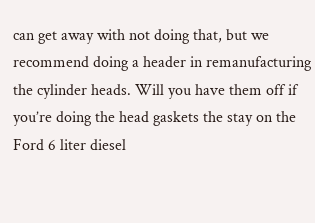can get away with not doing that, but we recommend doing a header in remanufacturing the cylinder heads. Will you have them off if you’re doing the head gaskets the stay on the Ford 6 liter diesel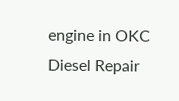engine in OKC Diesel Repair